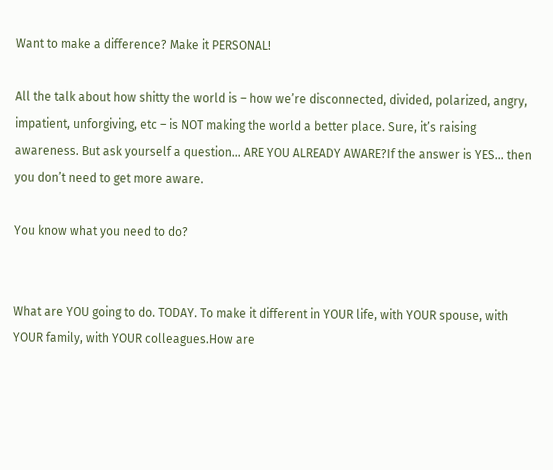Want to make a difference? Make it PERSONAL!

All the talk about how shitty the world is – how we’re disconnected, divided, polarized, angry, impatient, unforgiving, etc – is NOT making the world a better place. Sure, it’s raising awareness. But ask yourself a question… ARE YOU ALREADY AWARE?If the answer is YES… then you don’t need to get more aware.

You know what you need to do?


What are YOU going to do. TODAY. To make it different in YOUR life, with YOUR spouse, with YOUR family, with YOUR colleagues.How are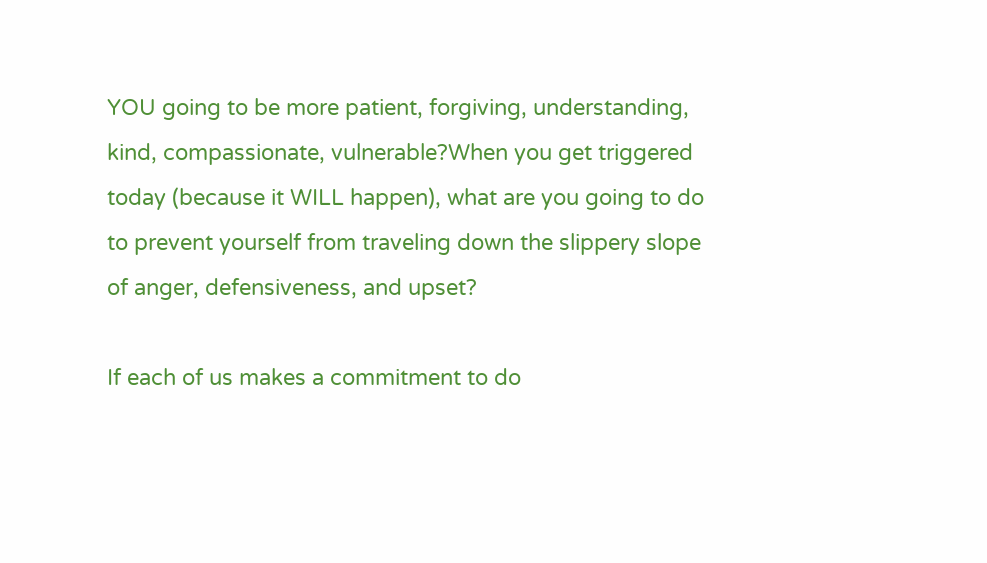YOU going to be more patient, forgiving, understanding, kind, compassionate, vulnerable?When you get triggered today (because it WILL happen), what are you going to do to prevent yourself from traveling down the slippery slope of anger, defensiveness, and upset?

If each of us makes a commitment to do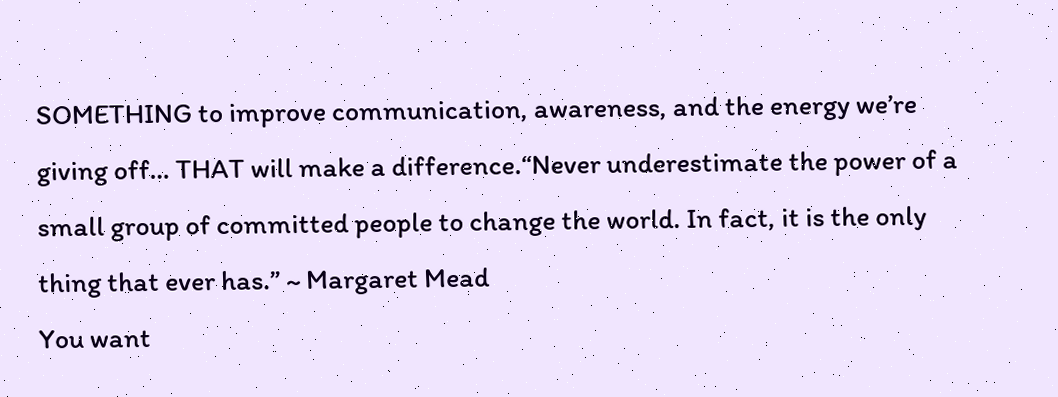SOMETHING to improve communication, awareness, and the energy we’re giving off… THAT will make a difference.“Never underestimate the power of a small group of committed people to change the world. In fact, it is the only thing that ever has.” ~ Margaret Mead
You want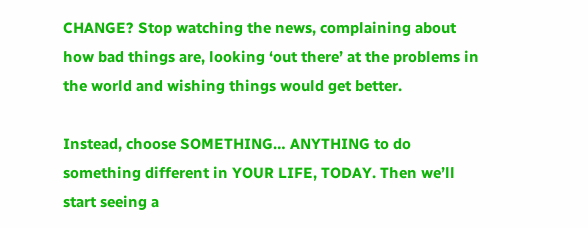CHANGE? Stop watching the news, complaining about how bad things are, looking ‘out there’ at the problems in the world and wishing things would get better.

Instead, choose SOMETHING… ANYTHING to do something different in YOUR LIFE, TODAY. Then we’ll start seeing a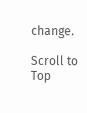change.

Scroll to Top